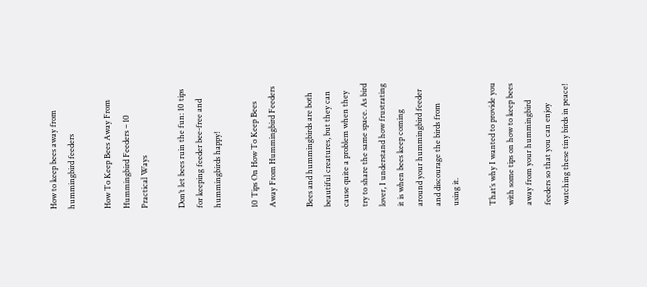How to keep bees away from hummingbird feeders

How To Keep Bees Away From Hummingbird Feeders – 10 Practical Ways

Don’t let bees ruin the fun: 10 tips for keeping feeder bee-free and hummingbirds happy!

10 Tips On How To Keep Bees Away From Hummingbird Feeders

Bees and hummingbirds are both beautiful creatures, but they can cause quite a problem when they try to share the same space. As bird lover, I understand how frustrating it is when bees keep coming around your hummingbird feeder and discourage the birds from using it.

That’s why I wanted to provide you with some tips on how to keep bees away from your hummingbird feeders so that you can enjoy watching these tiny birds in peace!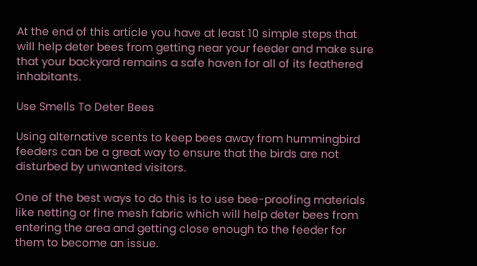At the end of this article you have at least 10 simple steps that will help deter bees from getting near your feeder and make sure that your backyard remains a safe haven for all of its feathered inhabitants.

Use Smells To Deter Bees

Using alternative scents to keep bees away from hummingbird feeders can be a great way to ensure that the birds are not disturbed by unwanted visitors.

One of the best ways to do this is to use bee-proofing materials like netting or fine mesh fabric which will help deter bees from entering the area and getting close enough to the feeder for them to become an issue.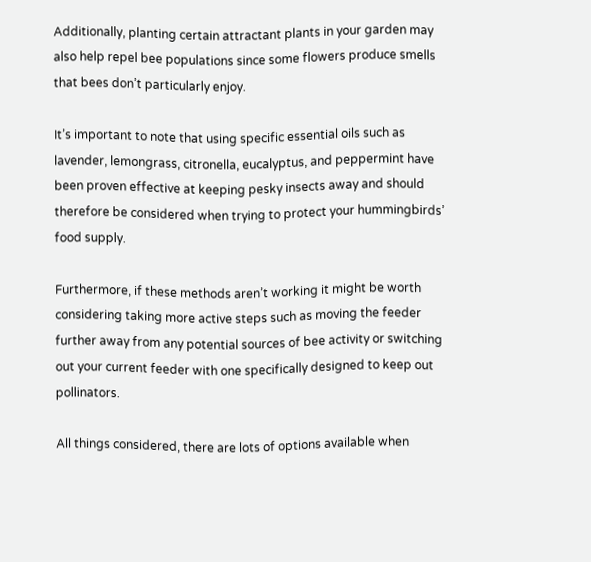Additionally, planting certain attractant plants in your garden may also help repel bee populations since some flowers produce smells that bees don’t particularly enjoy.

It’s important to note that using specific essential oils such as lavender, lemongrass, citronella, eucalyptus, and peppermint have been proven effective at keeping pesky insects away and should therefore be considered when trying to protect your hummingbirds’ food supply.

Furthermore, if these methods aren’t working it might be worth considering taking more active steps such as moving the feeder further away from any potential sources of bee activity or switching out your current feeder with one specifically designed to keep out pollinators.

All things considered, there are lots of options available when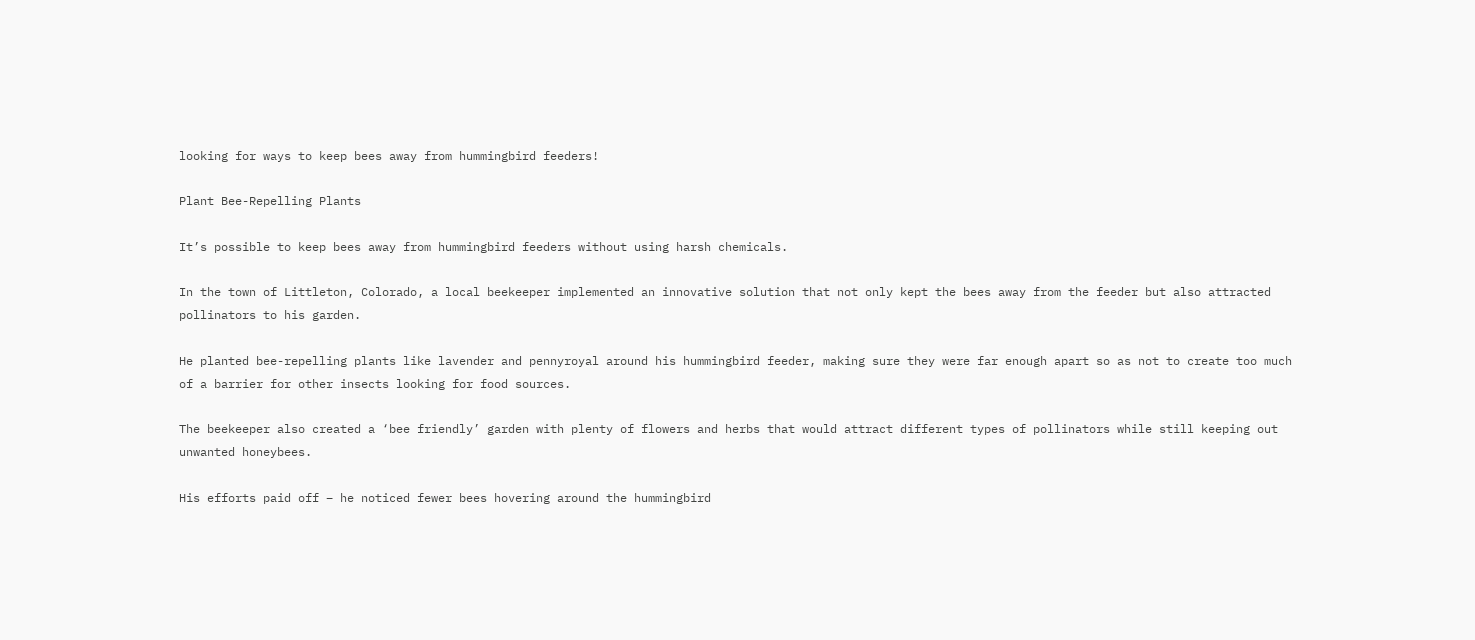looking for ways to keep bees away from hummingbird feeders!

Plant Bee-Repelling Plants

It’s possible to keep bees away from hummingbird feeders without using harsh chemicals.

In the town of Littleton, Colorado, a local beekeeper implemented an innovative solution that not only kept the bees away from the feeder but also attracted pollinators to his garden.

He planted bee-repelling plants like lavender and pennyroyal around his hummingbird feeder, making sure they were far enough apart so as not to create too much of a barrier for other insects looking for food sources.

The beekeeper also created a ‘bee friendly’ garden with plenty of flowers and herbs that would attract different types of pollinators while still keeping out unwanted honeybees.

His efforts paid off – he noticed fewer bees hovering around the hummingbird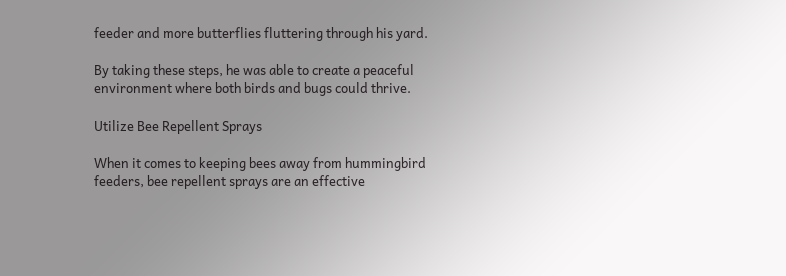feeder and more butterflies fluttering through his yard.

By taking these steps, he was able to create a peaceful environment where both birds and bugs could thrive.

Utilize Bee Repellent Sprays

When it comes to keeping bees away from hummingbird feeders, bee repellent sprays are an effective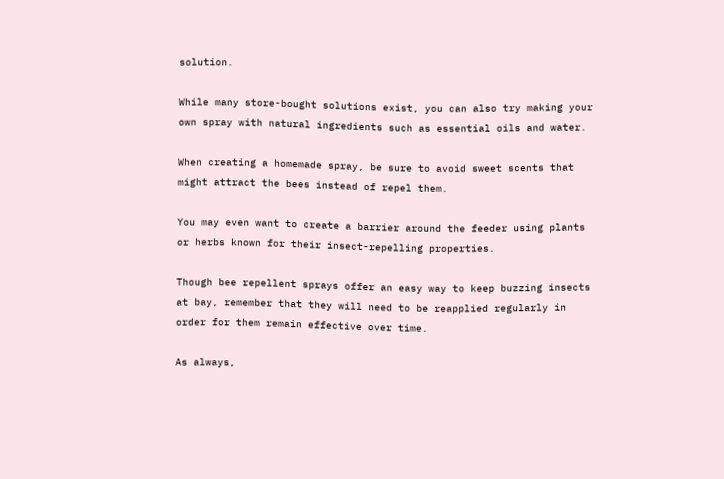solution.

While many store-bought solutions exist, you can also try making your own spray with natural ingredients such as essential oils and water.

When creating a homemade spray, be sure to avoid sweet scents that might attract the bees instead of repel them.

You may even want to create a barrier around the feeder using plants or herbs known for their insect-repelling properties.

Though bee repellent sprays offer an easy way to keep buzzing insects at bay, remember that they will need to be reapplied regularly in order for them remain effective over time.

As always,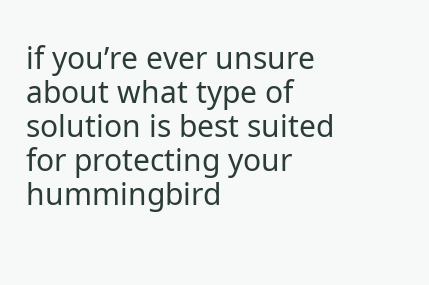if you’re ever unsure about what type of solution is best suited for protecting your hummingbird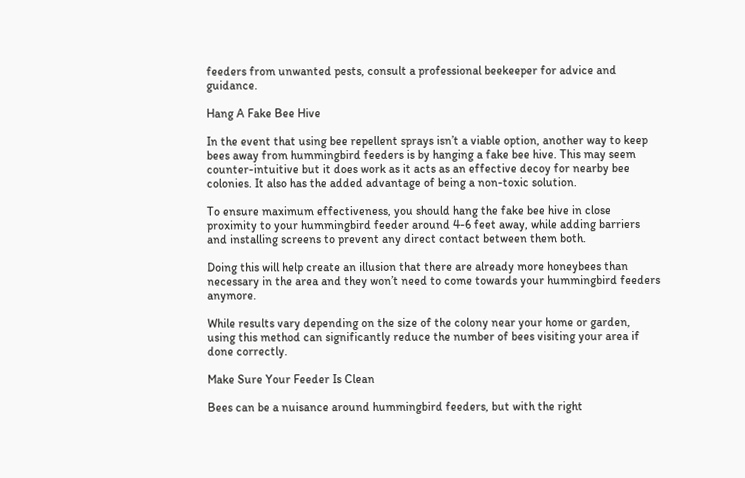feeders from unwanted pests, consult a professional beekeeper for advice and guidance.

Hang A Fake Bee Hive

In the event that using bee repellent sprays isn’t a viable option, another way to keep bees away from hummingbird feeders is by hanging a fake bee hive. This may seem counter-intuitive but it does work as it acts as an effective decoy for nearby bee colonies. It also has the added advantage of being a non-toxic solution.

To ensure maximum effectiveness, you should hang the fake bee hive in close proximity to your hummingbird feeder around 4-6 feet away, while adding barriers and installing screens to prevent any direct contact between them both.

Doing this will help create an illusion that there are already more honeybees than necessary in the area and they won’t need to come towards your hummingbird feeders anymore.

While results vary depending on the size of the colony near your home or garden, using this method can significantly reduce the number of bees visiting your area if done correctly.

Make Sure Your Feeder Is Clean

Bees can be a nuisance around hummingbird feeders, but with the right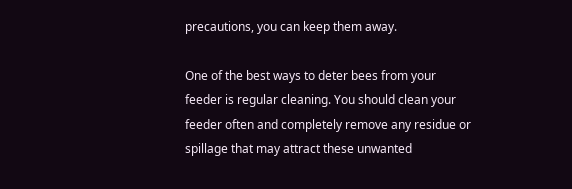precautions, you can keep them away.

One of the best ways to deter bees from your feeder is regular cleaning. You should clean your feeder often and completely remove any residue or spillage that may attract these unwanted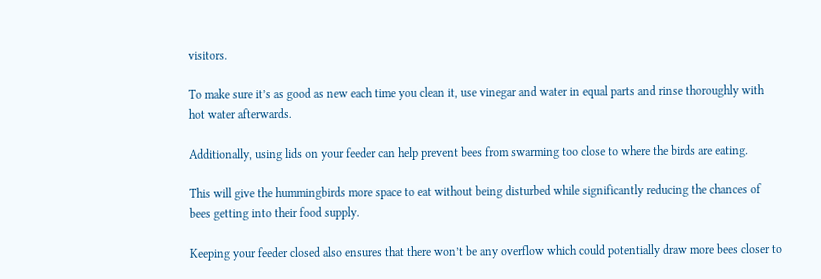visitors.

To make sure it’s as good as new each time you clean it, use vinegar and water in equal parts and rinse thoroughly with hot water afterwards.

Additionally, using lids on your feeder can help prevent bees from swarming too close to where the birds are eating.

This will give the hummingbirds more space to eat without being disturbed while significantly reducing the chances of bees getting into their food supply.

Keeping your feeder closed also ensures that there won’t be any overflow which could potentially draw more bees closer to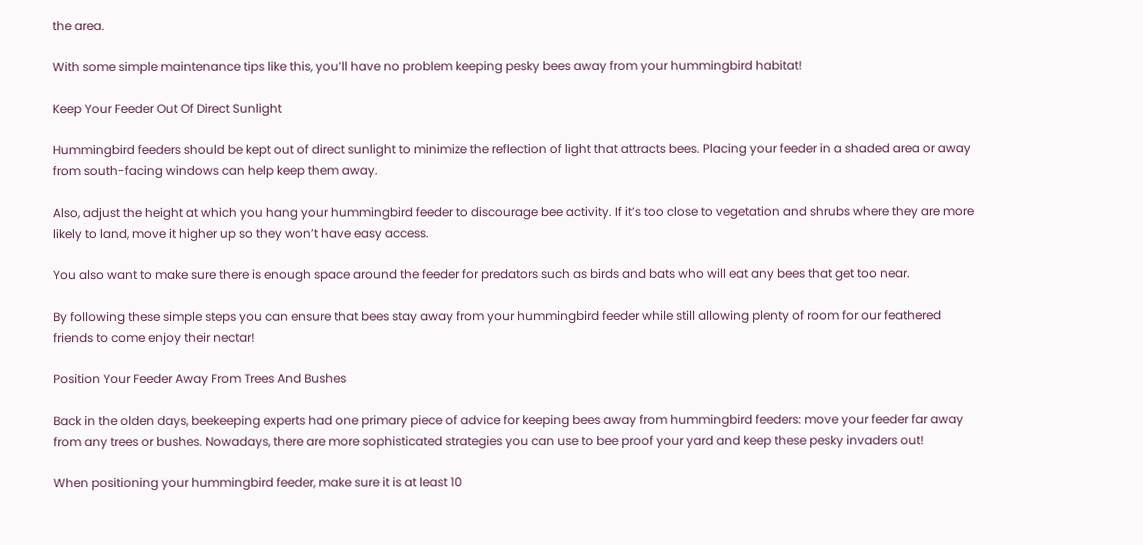the area.

With some simple maintenance tips like this, you’ll have no problem keeping pesky bees away from your hummingbird habitat!

Keep Your Feeder Out Of Direct Sunlight

Hummingbird feeders should be kept out of direct sunlight to minimize the reflection of light that attracts bees. Placing your feeder in a shaded area or away from south-facing windows can help keep them away.

Also, adjust the height at which you hang your hummingbird feeder to discourage bee activity. If it’s too close to vegetation and shrubs where they are more likely to land, move it higher up so they won’t have easy access.

You also want to make sure there is enough space around the feeder for predators such as birds and bats who will eat any bees that get too near.

By following these simple steps you can ensure that bees stay away from your hummingbird feeder while still allowing plenty of room for our feathered friends to come enjoy their nectar!

Position Your Feeder Away From Trees And Bushes

Back in the olden days, beekeeping experts had one primary piece of advice for keeping bees away from hummingbird feeders: move your feeder far away from any trees or bushes. Nowadays, there are more sophisticated strategies you can use to bee proof your yard and keep these pesky invaders out!

When positioning your hummingbird feeder, make sure it is at least 10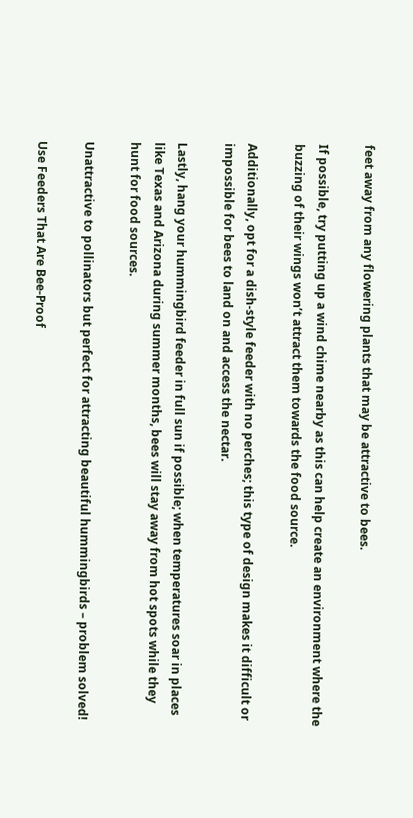feet away from any flowering plants that may be attractive to bees.

If possible, try putting up a wind chime nearby as this can help create an environment where the buzzing of their wings won’t attract them towards the food source.

Additionally, opt for a dish-style feeder with no perches; this type of design makes it difficult or impossible for bees to land on and access the nectar.

Lastly, hang your hummingbird feeder in full sun if possible; when temperatures soar in places like Texas and Arizona during summer months, bees will stay away from hot spots while they hunt for food sources.

Unattractive to pollinators but perfect for attracting beautiful hummingbirds – problem solved!

Use Feeders That Are Bee-Proof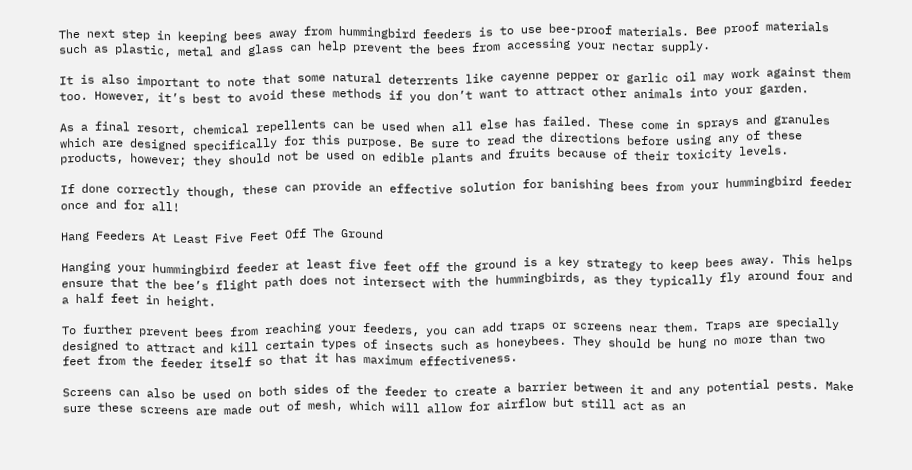The next step in keeping bees away from hummingbird feeders is to use bee-proof materials. Bee proof materials such as plastic, metal and glass can help prevent the bees from accessing your nectar supply.

It is also important to note that some natural deterrents like cayenne pepper or garlic oil may work against them too. However, it’s best to avoid these methods if you don’t want to attract other animals into your garden.

As a final resort, chemical repellents can be used when all else has failed. These come in sprays and granules which are designed specifically for this purpose. Be sure to read the directions before using any of these products, however; they should not be used on edible plants and fruits because of their toxicity levels.

If done correctly though, these can provide an effective solution for banishing bees from your hummingbird feeder once and for all!

Hang Feeders At Least Five Feet Off The Ground

Hanging your hummingbird feeder at least five feet off the ground is a key strategy to keep bees away. This helps ensure that the bee’s flight path does not intersect with the hummingbirds, as they typically fly around four and a half feet in height.

To further prevent bees from reaching your feeders, you can add traps or screens near them. Traps are specially designed to attract and kill certain types of insects such as honeybees. They should be hung no more than two feet from the feeder itself so that it has maximum effectiveness.

Screens can also be used on both sides of the feeder to create a barrier between it and any potential pests. Make sure these screens are made out of mesh, which will allow for airflow but still act as an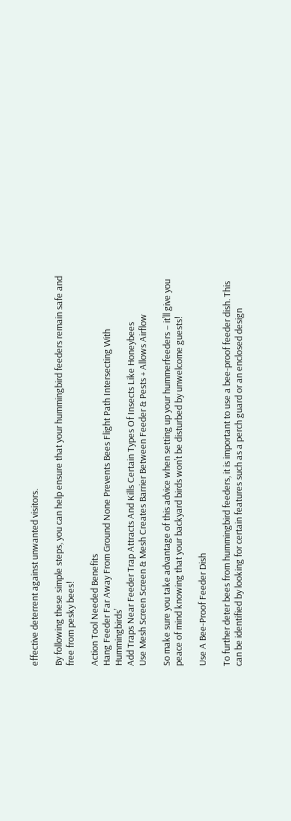effective deterrent against unwanted visitors.

By following these simple steps, you can help ensure that your hummingbird feeders remain safe and free from pesky bees!

Action Tool Needed Benefits
Hang Feeder Far Away From Ground None Prevents Bees Flight Path Intersecting With Hummingbirds’
Add Traps Near Feeder Trap Attracts And Kills Certain Types Of Insects Like Honeybees
Use Mesh Screen Screen & Mesh Creates Barrier Between Feeder & Pests + Allows Airflow

So make sure you take advantage of this advice when setting up your hummerfeeders – it’ll give you peace of mind knowing that your backyard birds won’t be disturbed by unwelcome guests!

Use A Bee-Proof Feeder Dish

To further deter bees from hummingbird feeders, it is important to use a bee-proof feeder dish. This can be identified by looking for certain features such as a perch guard or an enclosed design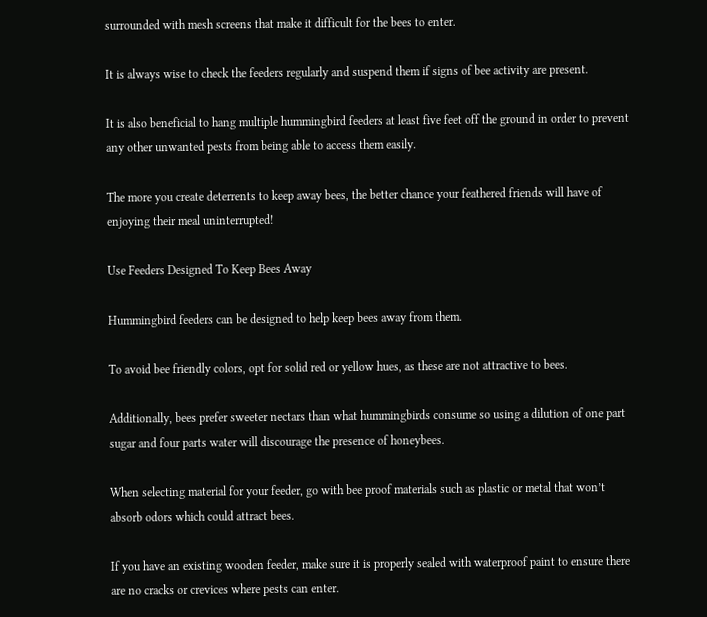surrounded with mesh screens that make it difficult for the bees to enter.

It is always wise to check the feeders regularly and suspend them if signs of bee activity are present.

It is also beneficial to hang multiple hummingbird feeders at least five feet off the ground in order to prevent any other unwanted pests from being able to access them easily.

The more you create deterrents to keep away bees, the better chance your feathered friends will have of enjoying their meal uninterrupted!

Use Feeders Designed To Keep Bees Away

Hummingbird feeders can be designed to help keep bees away from them.

To avoid bee friendly colors, opt for solid red or yellow hues, as these are not attractive to bees.

Additionally, bees prefer sweeter nectars than what hummingbirds consume so using a dilution of one part sugar and four parts water will discourage the presence of honeybees.

When selecting material for your feeder, go with bee proof materials such as plastic or metal that won’t absorb odors which could attract bees.

If you have an existing wooden feeder, make sure it is properly sealed with waterproof paint to ensure there are no cracks or crevices where pests can enter.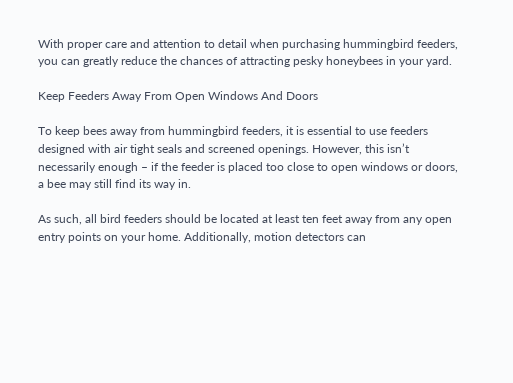With proper care and attention to detail when purchasing hummingbird feeders, you can greatly reduce the chances of attracting pesky honeybees in your yard.

Keep Feeders Away From Open Windows And Doors

To keep bees away from hummingbird feeders, it is essential to use feeders designed with air tight seals and screened openings. However, this isn’t necessarily enough – if the feeder is placed too close to open windows or doors, a bee may still find its way in.

As such, all bird feeders should be located at least ten feet away from any open entry points on your home. Additionally, motion detectors can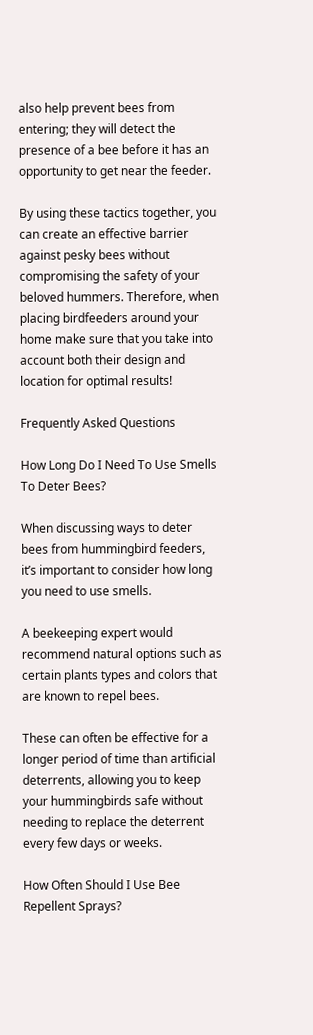also help prevent bees from entering; they will detect the presence of a bee before it has an opportunity to get near the feeder.

By using these tactics together, you can create an effective barrier against pesky bees without compromising the safety of your beloved hummers. Therefore, when placing birdfeeders around your home make sure that you take into account both their design and location for optimal results!

Frequently Asked Questions

How Long Do I Need To Use Smells To Deter Bees?

When discussing ways to deter bees from hummingbird feeders, it’s important to consider how long you need to use smells.

A beekeeping expert would recommend natural options such as certain plants types and colors that are known to repel bees.

These can often be effective for a longer period of time than artificial deterrents, allowing you to keep your hummingbirds safe without needing to replace the deterrent every few days or weeks.

How Often Should I Use Bee Repellent Sprays?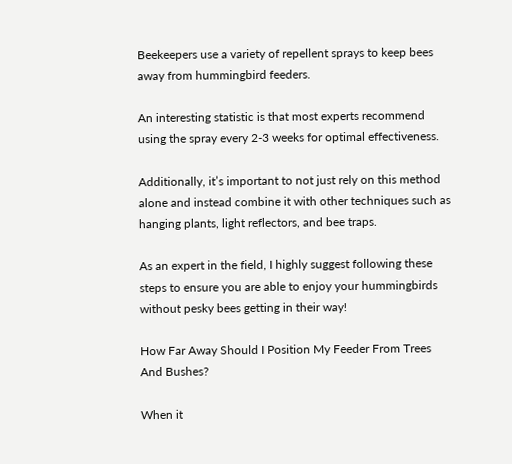Beekeepers use a variety of repellent sprays to keep bees away from hummingbird feeders.

An interesting statistic is that most experts recommend using the spray every 2-3 weeks for optimal effectiveness.

Additionally, it’s important to not just rely on this method alone and instead combine it with other techniques such as hanging plants, light reflectors, and bee traps.

As an expert in the field, I highly suggest following these steps to ensure you are able to enjoy your hummingbirds without pesky bees getting in their way!

How Far Away Should I Position My Feeder From Trees And Bushes?

When it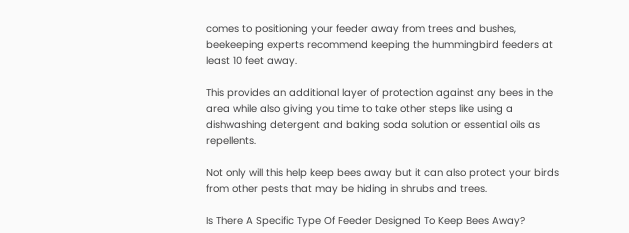comes to positioning your feeder away from trees and bushes, beekeeping experts recommend keeping the hummingbird feeders at least 10 feet away.

This provides an additional layer of protection against any bees in the area while also giving you time to take other steps like using a dishwashing detergent and baking soda solution or essential oils as repellents.

Not only will this help keep bees away but it can also protect your birds from other pests that may be hiding in shrubs and trees.

Is There A Specific Type Of Feeder Designed To Keep Bees Away?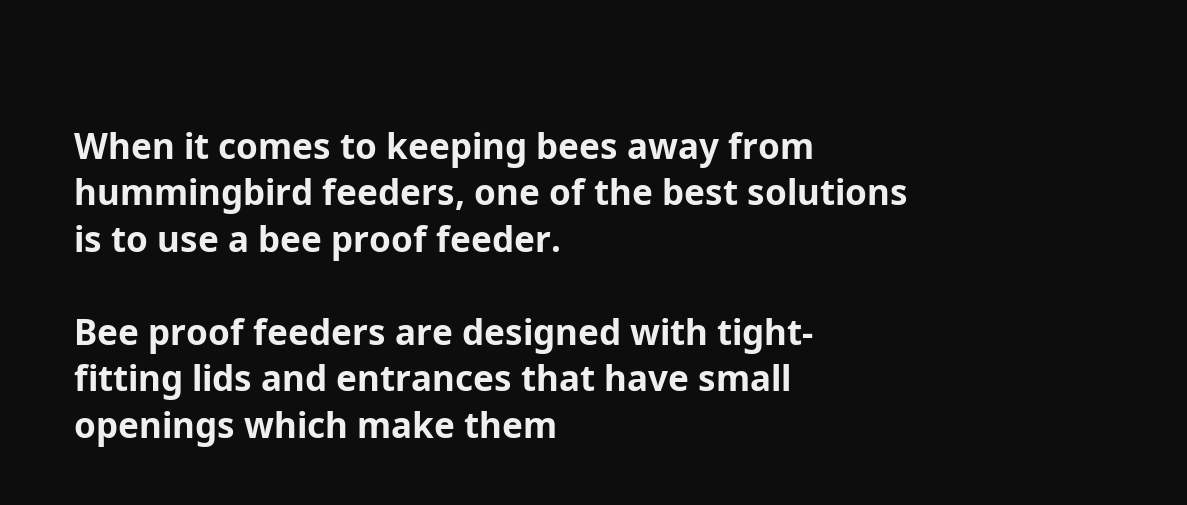When it comes to keeping bees away from hummingbird feeders, one of the best solutions is to use a bee proof feeder.

Bee proof feeders are designed with tight-fitting lids and entrances that have small openings which make them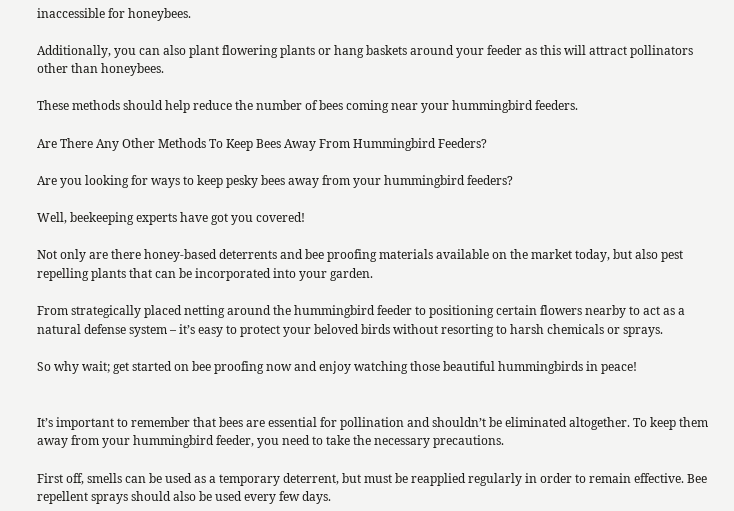inaccessible for honeybees.

Additionally, you can also plant flowering plants or hang baskets around your feeder as this will attract pollinators other than honeybees.

These methods should help reduce the number of bees coming near your hummingbird feeders.

Are There Any Other Methods To Keep Bees Away From Hummingbird Feeders?

Are you looking for ways to keep pesky bees away from your hummingbird feeders?

Well, beekeeping experts have got you covered!

Not only are there honey-based deterrents and bee proofing materials available on the market today, but also pest repelling plants that can be incorporated into your garden.

From strategically placed netting around the hummingbird feeder to positioning certain flowers nearby to act as a natural defense system – it’s easy to protect your beloved birds without resorting to harsh chemicals or sprays.

So why wait; get started on bee proofing now and enjoy watching those beautiful hummingbirds in peace!


It’s important to remember that bees are essential for pollination and shouldn’t be eliminated altogether. To keep them away from your hummingbird feeder, you need to take the necessary precautions.

First off, smells can be used as a temporary deterrent, but must be reapplied regularly in order to remain effective. Bee repellent sprays should also be used every few days.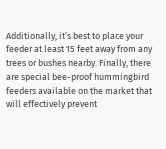Additionally, it’s best to place your feeder at least 15 feet away from any trees or bushes nearby. Finally, there are special bee-proof hummingbird feeders available on the market that will effectively prevent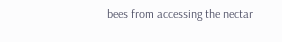bees from accessing the nectar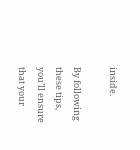inside.

By following these tips, you’ll ensure that your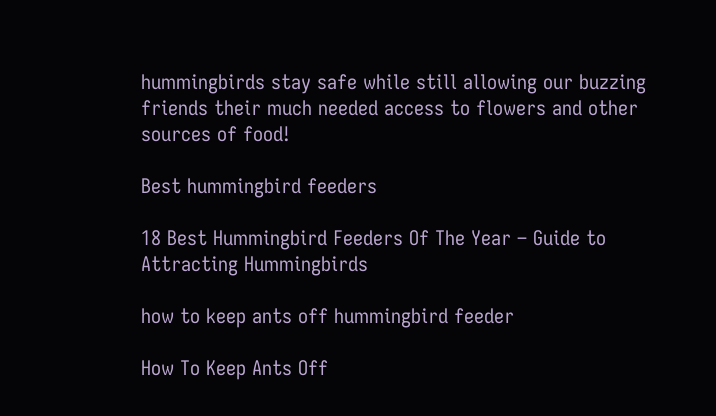hummingbirds stay safe while still allowing our buzzing friends their much needed access to flowers and other sources of food!

Best hummingbird feeders

18 Best Hummingbird Feeders Of The Year – Guide to Attracting Hummingbirds

how to keep ants off hummingbird feeder

How To Keep Ants Off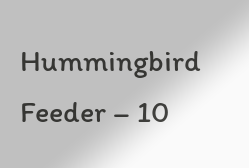Hummingbird Feeder – 10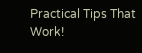Practical Tips That Work!